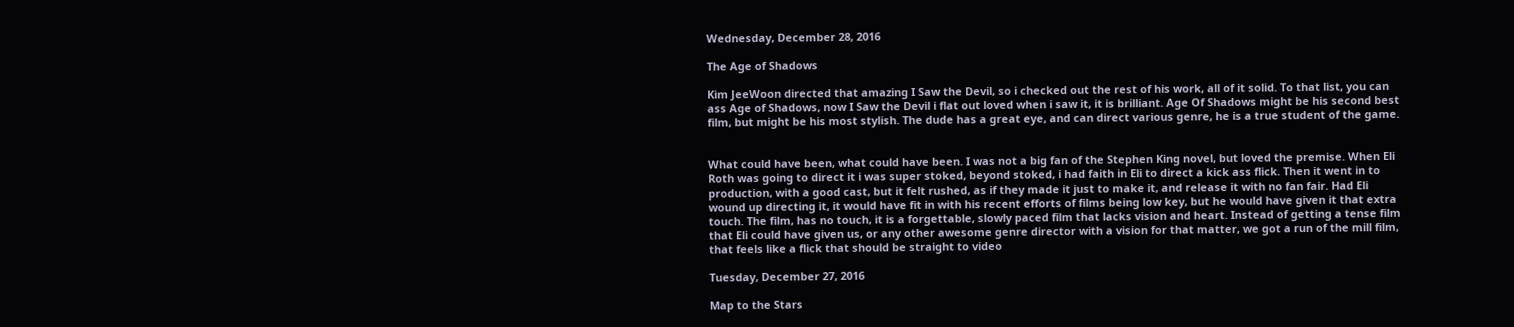Wednesday, December 28, 2016

The Age of Shadows

Kim JeeWoon directed that amazing I Saw the Devil, so i checked out the rest of his work, all of it solid. To that list, you can ass Age of Shadows, now I Saw the Devil i flat out loved when i saw it, it is brilliant. Age Of Shadows might be his second best film, but might be his most stylish. The dude has a great eye, and can direct various genre, he is a true student of the game.


What could have been, what could have been. I was not a big fan of the Stephen King novel, but loved the premise. When Eli Roth was going to direct it i was super stoked, beyond stoked, i had faith in Eli to direct a kick ass flick. Then it went in to production, with a good cast, but it felt rushed, as if they made it just to make it, and release it with no fan fair. Had Eli wound up directing it, it would have fit in with his recent efforts of films being low key, but he would have given it that extra touch. The film, has no touch, it is a forgettable, slowly paced film that lacks vision and heart. Instead of getting a tense film that Eli could have given us, or any other awesome genre director with a vision for that matter, we got a run of the mill film, that feels like a flick that should be straight to video

Tuesday, December 27, 2016

Map to the Stars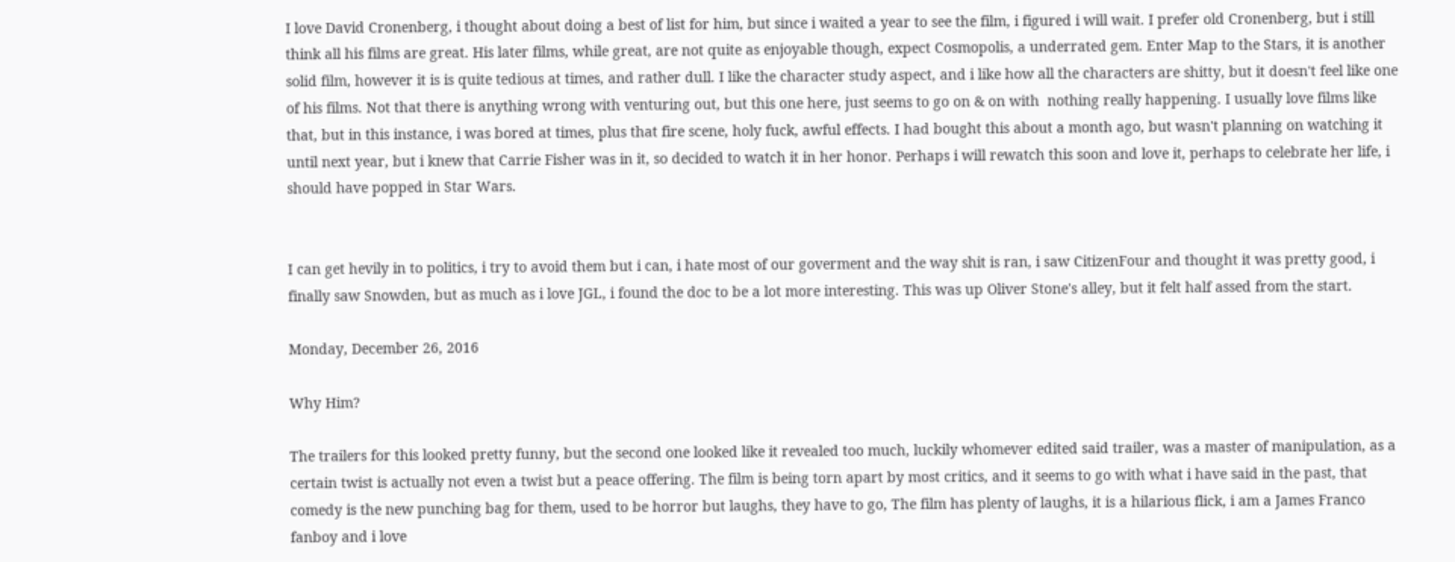I love David Cronenberg, i thought about doing a best of list for him, but since i waited a year to see the film, i figured i will wait. I prefer old Cronenberg, but i still think all his films are great. His later films, while great, are not quite as enjoyable though, expect Cosmopolis, a underrated gem. Enter Map to the Stars, it is another solid film, however it is is quite tedious at times, and rather dull. I like the character study aspect, and i like how all the characters are shitty, but it doesn't feel like one of his films. Not that there is anything wrong with venturing out, but this one here, just seems to go on & on with  nothing really happening. I usually love films like that, but in this instance, i was bored at times, plus that fire scene, holy fuck, awful effects. I had bought this about a month ago, but wasn't planning on watching it until next year, but i knew that Carrie Fisher was in it, so decided to watch it in her honor. Perhaps i will rewatch this soon and love it, perhaps to celebrate her life, i should have popped in Star Wars.


I can get hevily in to politics, i try to avoid them but i can, i hate most of our goverment and the way shit is ran, i saw CitizenFour and thought it was pretty good, i finally saw Snowden, but as much as i love JGL, i found the doc to be a lot more interesting. This was up Oliver Stone's alley, but it felt half assed from the start.

Monday, December 26, 2016

Why Him?

The trailers for this looked pretty funny, but the second one looked like it revealed too much, luckily whomever edited said trailer, was a master of manipulation, as a certain twist is actually not even a twist but a peace offering. The film is being torn apart by most critics, and it seems to go with what i have said in the past, that comedy is the new punching bag for them, used to be horror but laughs, they have to go, The film has plenty of laughs, it is a hilarious flick, i am a James Franco fanboy and i love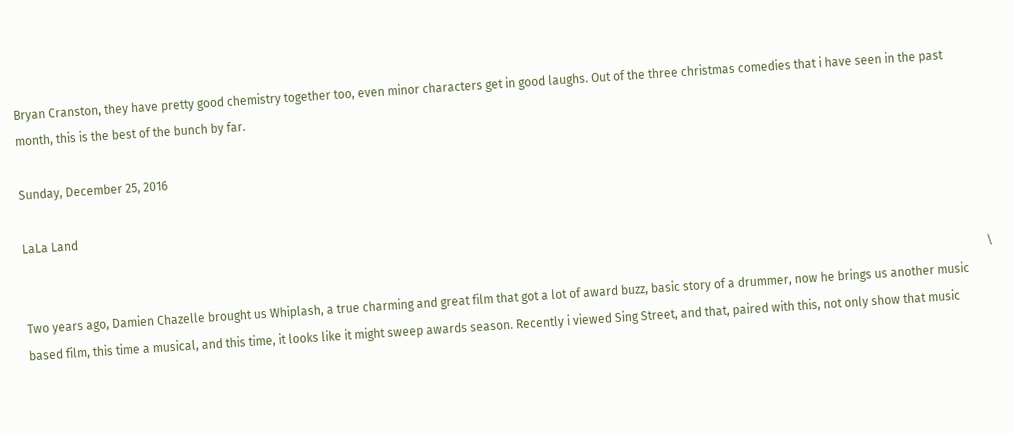Bryan Cranston, they have pretty good chemistry together too, even minor characters get in good laughs. Out of the three christmas comedies that i have seen in the past month, this is the best of the bunch by far.

Sunday, December 25, 2016

LaLa Land

                                                                                                                                                                                                                                                                                                                                 \ Two years ago, Damien Chazelle brought us Whiplash, a true charming and great film that got a lot of award buzz, basic story of a drummer, now he brings us another music based film, this time a musical, and this time, it looks like it might sweep awards season. Recently i viewed Sing Street, and that, paired with this, not only show that music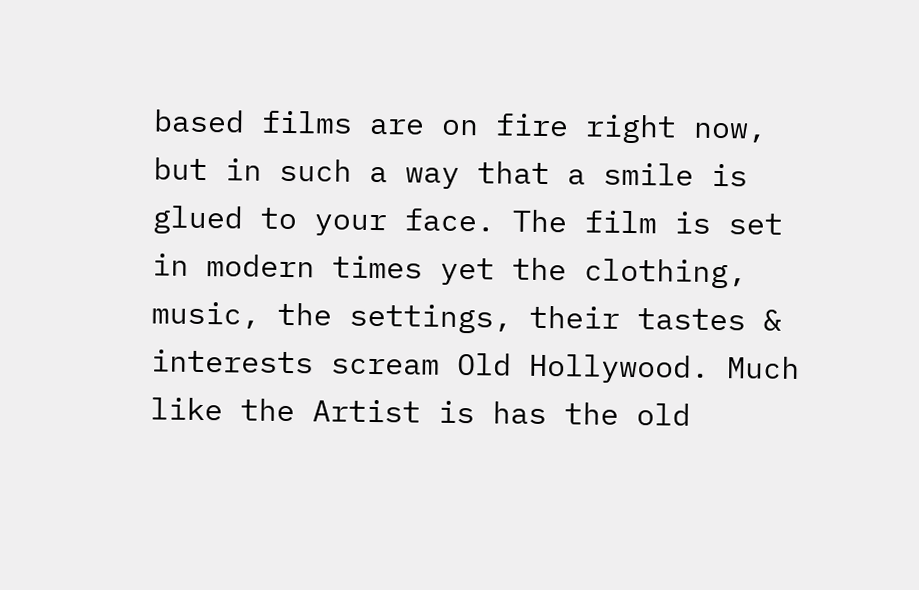based films are on fire right now, but in such a way that a smile is glued to your face. The film is set in modern times yet the clothing, music, the settings, their tastes & interests scream Old Hollywood. Much like the Artist is has the old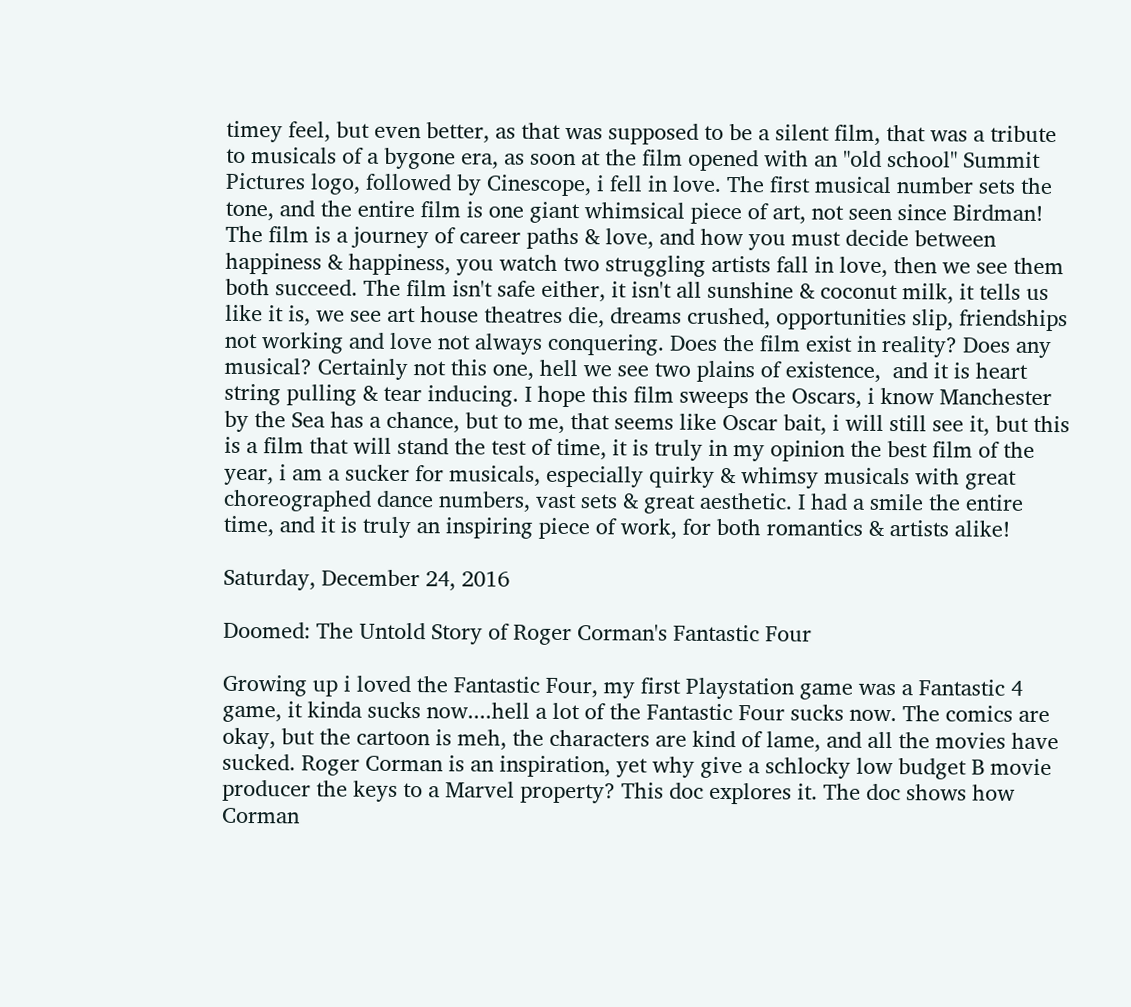timey feel, but even better, as that was supposed to be a silent film, that was a tribute to musicals of a bygone era, as soon at the film opened with an "old school" Summit Pictures logo, followed by Cinescope, i fell in love. The first musical number sets the tone, and the entire film is one giant whimsical piece of art, not seen since Birdman! The film is a journey of career paths & love, and how you must decide between happiness & happiness, you watch two struggling artists fall in love, then we see them both succeed. The film isn't safe either, it isn't all sunshine & coconut milk, it tells us like it is, we see art house theatres die, dreams crushed, opportunities slip, friendships not working and love not always conquering. Does the film exist in reality? Does any musical? Certainly not this one, hell we see two plains of existence,  and it is heart string pulling & tear inducing. I hope this film sweeps the Oscars, i know Manchester by the Sea has a chance, but to me, that seems like Oscar bait, i will still see it, but this is a film that will stand the test of time, it is truly in my opinion the best film of the year, i am a sucker for musicals, especially quirky & whimsy musicals with great choreographed dance numbers, vast sets & great aesthetic. I had a smile the entire time, and it is truly an inspiring piece of work, for both romantics & artists alike!

Saturday, December 24, 2016

Doomed: The Untold Story of Roger Corman's Fantastic Four

Growing up i loved the Fantastic Four, my first Playstation game was a Fantastic 4 game, it kinda sucks now....hell a lot of the Fantastic Four sucks now. The comics are okay, but the cartoon is meh, the characters are kind of lame, and all the movies have sucked. Roger Corman is an inspiration, yet why give a schlocky low budget B movie producer the keys to a Marvel property? This doc explores it. The doc shows how Corman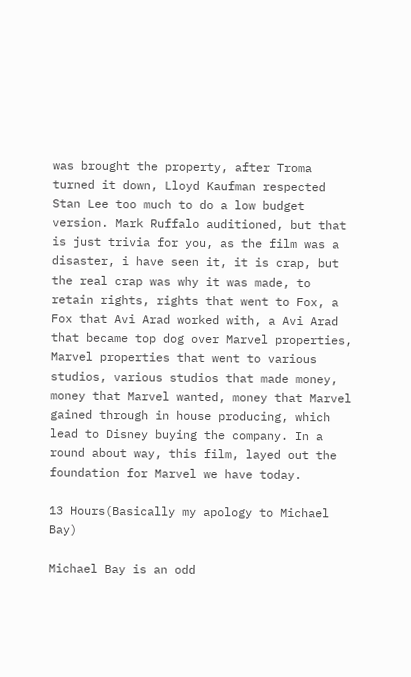was brought the property, after Troma turned it down, Lloyd Kaufman respected Stan Lee too much to do a low budget version. Mark Ruffalo auditioned, but that is just trivia for you, as the film was a disaster, i have seen it, it is crap, but the real crap was why it was made, to retain rights, rights that went to Fox, a Fox that Avi Arad worked with, a Avi Arad that became top dog over Marvel properties, Marvel properties that went to various studios, various studios that made money, money that Marvel wanted, money that Marvel gained through in house producing, which lead to Disney buying the company. In a round about way, this film, layed out the foundation for Marvel we have today.

13 Hours(Basically my apology to Michael Bay)

Michael Bay is an odd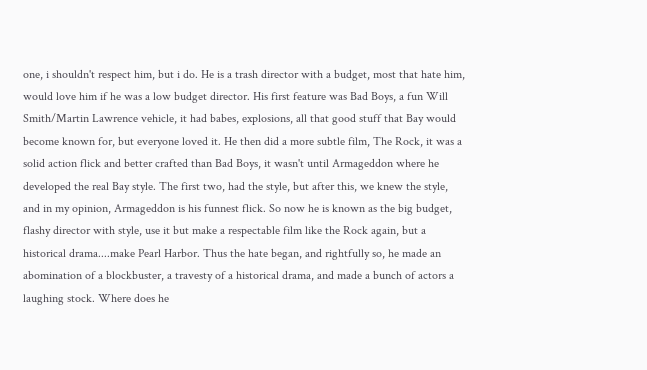one, i shouldn't respect him, but i do. He is a trash director with a budget, most that hate him, would love him if he was a low budget director. His first feature was Bad Boys, a fun Will Smith/Martin Lawrence vehicle, it had babes, explosions, all that good stuff that Bay would become known for, but everyone loved it. He then did a more subtle film, The Rock, it was a solid action flick and better crafted than Bad Boys, it wasn't until Armageddon where he developed the real Bay style. The first two, had the style, but after this, we knew the style, and in my opinion, Armageddon is his funnest flick. So now he is known as the big budget, flashy director with style, use it but make a respectable film like the Rock again, but a historical drama....make Pearl Harbor. Thus the hate began, and rightfully so, he made an abomination of a blockbuster, a travesty of a historical drama, and made a bunch of actors a laughing stock. Where does he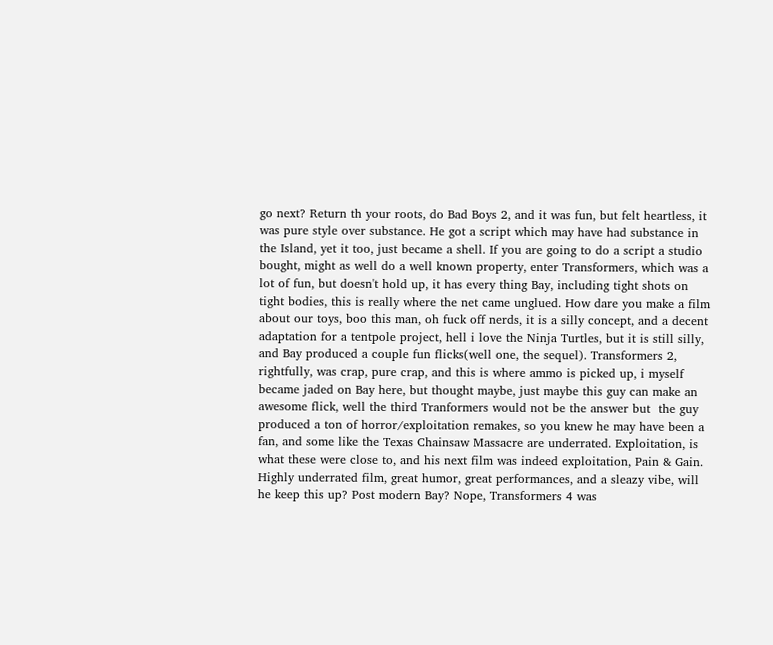go next? Return th your roots, do Bad Boys 2, and it was fun, but felt heartless, it was pure style over substance. He got a script which may have had substance in the Island, yet it too, just became a shell. If you are going to do a script a studio bought, might as well do a well known property, enter Transformers, which was a lot of fun, but doesn't hold up, it has every thing Bay, including tight shots on tight bodies, this is really where the net came unglued. How dare you make a film about our toys, boo this man, oh fuck off nerds, it is a silly concept, and a decent adaptation for a tentpole project, hell i love the Ninja Turtles, but it is still silly, and Bay produced a couple fun flicks(well one, the sequel). Transformers 2, rightfully, was crap, pure crap, and this is where ammo is picked up, i myself became jaded on Bay here, but thought maybe, just maybe this guy can make an awesome flick, well the third Tranformers would not be the answer but  the guy produced a ton of horror/exploitation remakes, so you knew he may have been a fan, and some like the Texas Chainsaw Massacre are underrated. Exploitation, is what these were close to, and his next film was indeed exploitation, Pain & Gain. Highly underrated film, great humor, great performances, and a sleazy vibe, will he keep this up? Post modern Bay? Nope, Transformers 4 was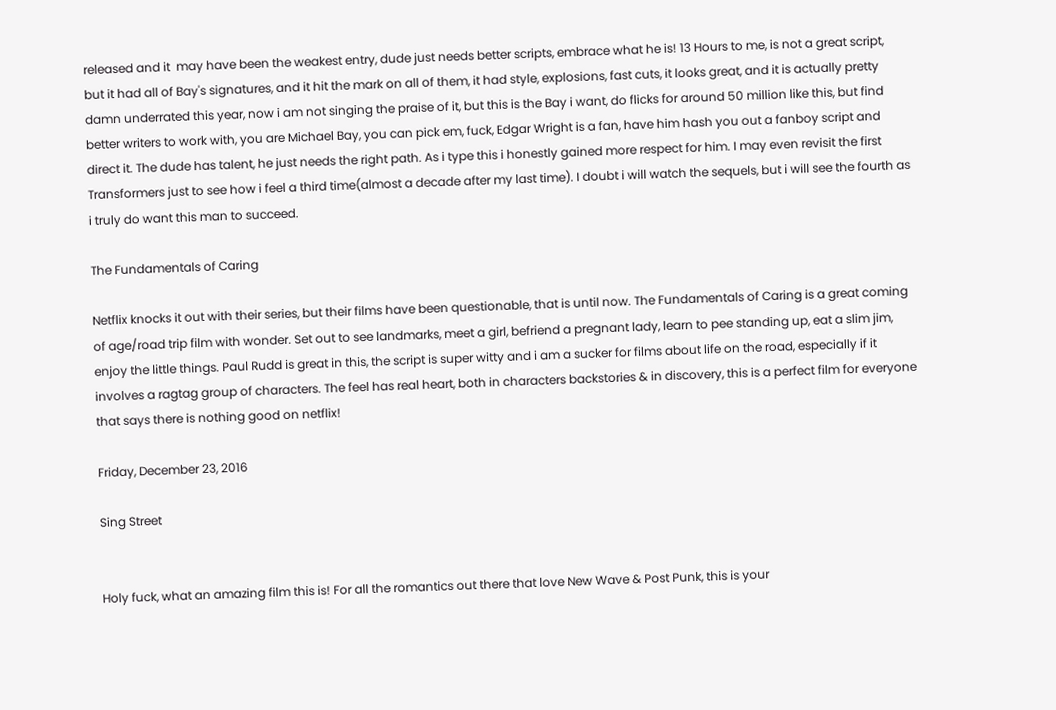released and it  may have been the weakest entry, dude just needs better scripts, embrace what he is! 13 Hours to me, is not a great script, but it had all of Bay's signatures, and it hit the mark on all of them, it had style, explosions, fast cuts, it looks great, and it is actually pretty damn underrated this year, now i am not singing the praise of it, but this is the Bay i want, do flicks for around 50 million like this, but find better writers to work with, you are Michael Bay, you can pick em, fuck, Edgar Wright is a fan, have him hash you out a fanboy script and direct it. The dude has talent, he just needs the right path. As i type this i honestly gained more respect for him. I may even revisit the first Transformers just to see how i feel a third time(almost a decade after my last time). I doubt i will watch the sequels, but i will see the fourth as i truly do want this man to succeed.

The Fundamentals of Caring

Netflix knocks it out with their series, but their films have been questionable, that is until now. The Fundamentals of Caring is a great coming of age/road trip film with wonder. Set out to see landmarks, meet a girl, befriend a pregnant lady, learn to pee standing up, eat a slim jim, enjoy the little things. Paul Rudd is great in this, the script is super witty and i am a sucker for films about life on the road, especially if it involves a ragtag group of characters. The feel has real heart, both in characters backstories & in discovery, this is a perfect film for everyone that says there is nothing good on netflix!

Friday, December 23, 2016

Sing Street


Holy fuck, what an amazing film this is! For all the romantics out there that love New Wave & Post Punk, this is your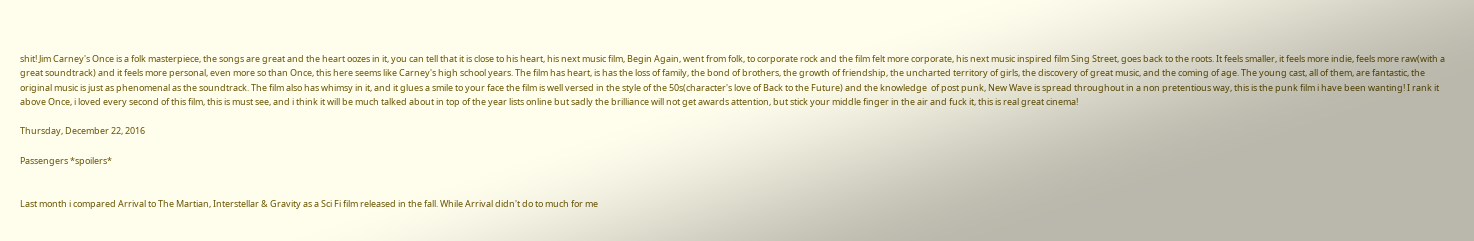shit! Jim Carney's Once is a folk masterpiece, the songs are great and the heart oozes in it, you can tell that it is close to his heart, his next music film, Begin Again, went from folk, to corporate rock and the film felt more corporate, his next music inspired film Sing Street, goes back to the roots. It feels smaller, it feels more indie, feels more raw(with a great soundtrack) and it feels more personal, even more so than Once, this here seems like Carney's high school years. The film has heart, is has the loss of family, the bond of brothers, the growth of friendship, the uncharted territory of girls, the discovery of great music, and the coming of age. The young cast, all of them, are fantastic, the original music is just as phenomenal as the soundtrack. The film also has whimsy in it, and it glues a smile to your face the film is well versed in the style of the 50s(character's love of Back to the Future) and the knowledge  of post punk, New Wave is spread throughout in a non pretentious way, this is the punk film i have been wanting! I rank it above Once, i loved every second of this film, this is must see, and i think it will be much talked about in top of the year lists online but sadly the brilliance will not get awards attention, but stick your middle finger in the air and fuck it, this is real great cinema!

Thursday, December 22, 2016

Passengers *spoilers*


Last month i compared Arrival to The Martian, Interstellar & Gravity as a Sci Fi film released in the fall. While Arrival didn't do to much for me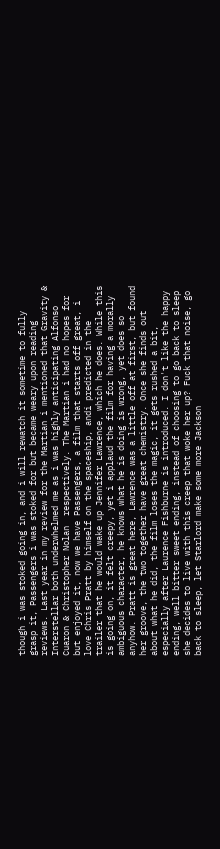though i was stoked going in, and i will rewatch it sometime to fully grasp it, Passengers i was stoked for but became weary upon reading reviews. Last year in my review for the Martian i mentioned that Gravity & Interstellar both underwhelmed me as i was highly anticipating Alfonso Cuaron & Christopher Nolan  respectively. The Martian i had no hopes for but enjoyed it, now we have Passengers, a film that starts off great, i love Chris Pratt by himself on the spaceship, andi predicted in the trailer that he would wake up Jennifer Lawrence, which he does. While this is going on, it felt creepy, yet i applaud the film for having a morally ambiguous character, he knows what he is doing is wrong, yet does so anyhow. Pratt is great here, Lawrence was a little off at first, but found her groove, the two together have great chemistry. Once she finds out about what he did, the film loses the magic, it gets rushed a bit, especially after Laurence Fishburne is introduced. I don't like the happy ending, well bitter sweet ending, instead of choosing to go back to sleep she decides to live with this creep that woke her up? Fuck that noise, go back to sleep, let Starlord make some more Jackson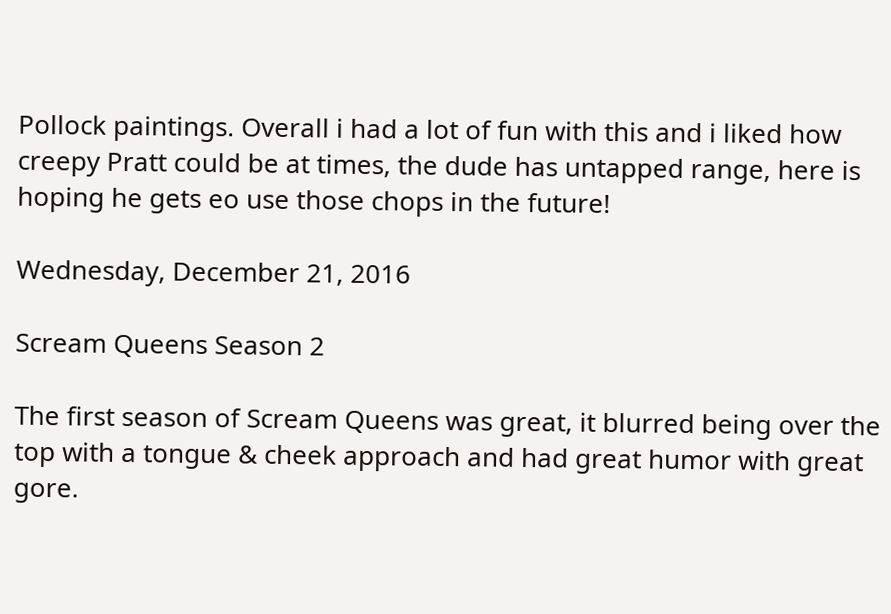Pollock paintings. Overall i had a lot of fun with this and i liked how creepy Pratt could be at times, the dude has untapped range, here is hoping he gets eo use those chops in the future!

Wednesday, December 21, 2016

Scream Queens Season 2

The first season of Scream Queens was great, it blurred being over the top with a tongue & cheek approach and had great humor with great gore.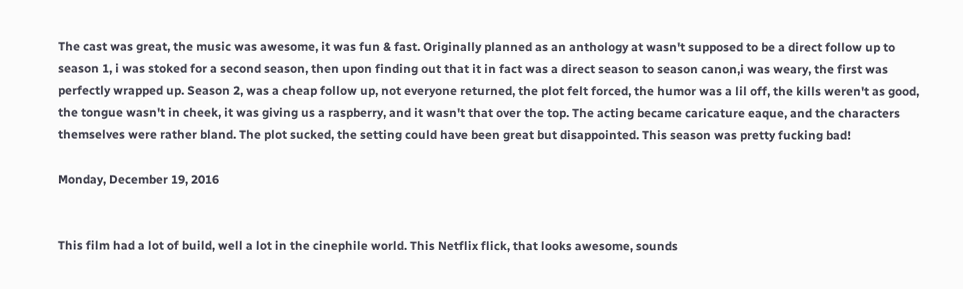The cast was great, the music was awesome, it was fun & fast. Originally planned as an anthology at wasn't supposed to be a direct follow up to season 1, i was stoked for a second season, then upon finding out that it in fact was a direct season to season canon,i was weary, the first was perfectly wrapped up. Season 2, was a cheap follow up, not everyone returned, the plot felt forced, the humor was a lil off, the kills weren't as good, the tongue wasn't in cheek, it was giving us a raspberry, and it wasn't that over the top. The acting became caricature eaque, and the characters themselves were rather bland. The plot sucked, the setting could have been great but disappointed. This season was pretty fucking bad!

Monday, December 19, 2016


This film had a lot of build, well a lot in the cinephile world. This Netflix flick, that looks awesome, sounds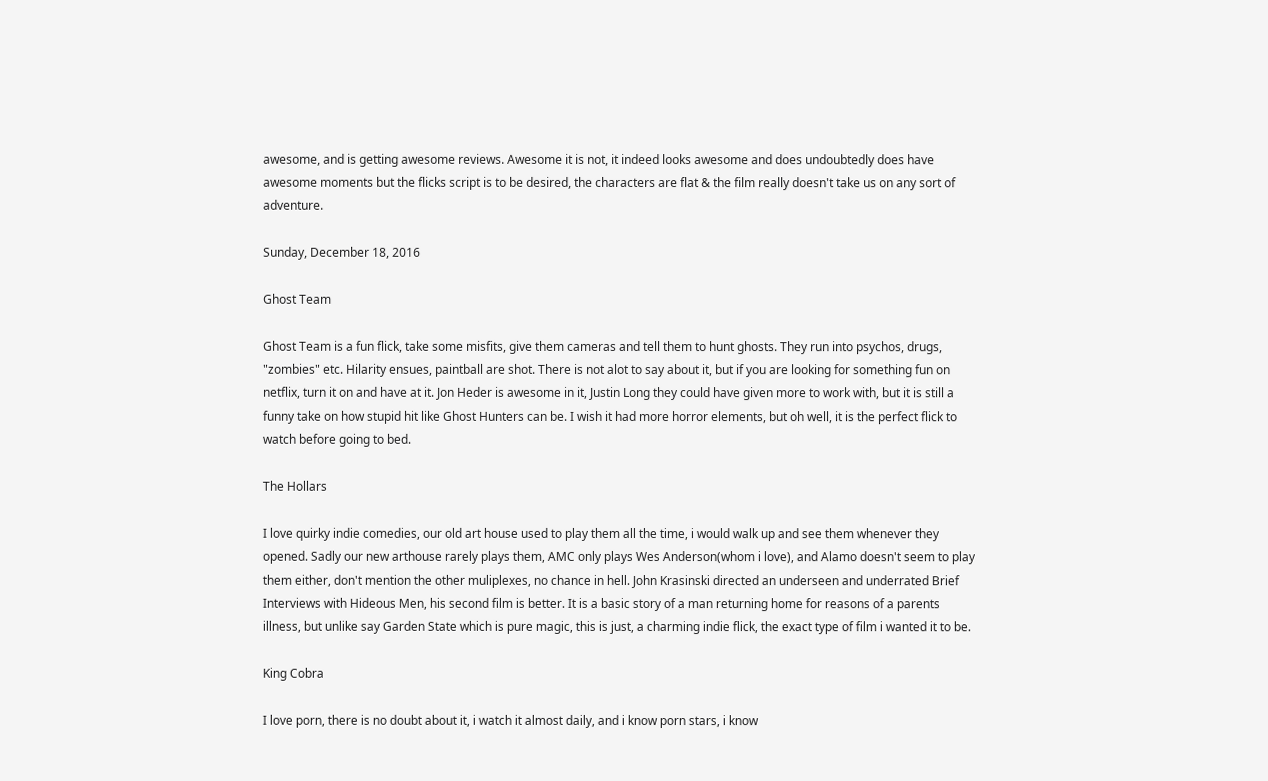awesome, and is getting awesome reviews. Awesome it is not, it indeed looks awesome and does undoubtedly does have awesome moments but the flicks script is to be desired, the characters are flat & the film really doesn't take us on any sort of adventure.

Sunday, December 18, 2016

Ghost Team

Ghost Team is a fun flick, take some misfits, give them cameras and tell them to hunt ghosts. They run into psychos, drugs, "zombies" etc. Hilarity ensues, paintball are shot. There is not alot to say about it, but if you are looking for something fun on netflix, turn it on and have at it. Jon Heder is awesome in it, Justin Long they could have given more to work with, but it is still a funny take on how stupid hit like Ghost Hunters can be. I wish it had more horror elements, but oh well, it is the perfect flick to watch before going to bed.

The Hollars

I love quirky indie comedies, our old art house used to play them all the time, i would walk up and see them whenever they opened. Sadly our new arthouse rarely plays them, AMC only plays Wes Anderson(whom i love), and Alamo doesn't seem to play them either, don't mention the other muliplexes, no chance in hell. John Krasinski directed an underseen and underrated Brief Interviews with Hideous Men, his second film is better. It is a basic story of a man returning home for reasons of a parents illness, but unlike say Garden State which is pure magic, this is just, a charming indie flick, the exact type of film i wanted it to be.

King Cobra

I love porn, there is no doubt about it, i watch it almost daily, and i know porn stars, i know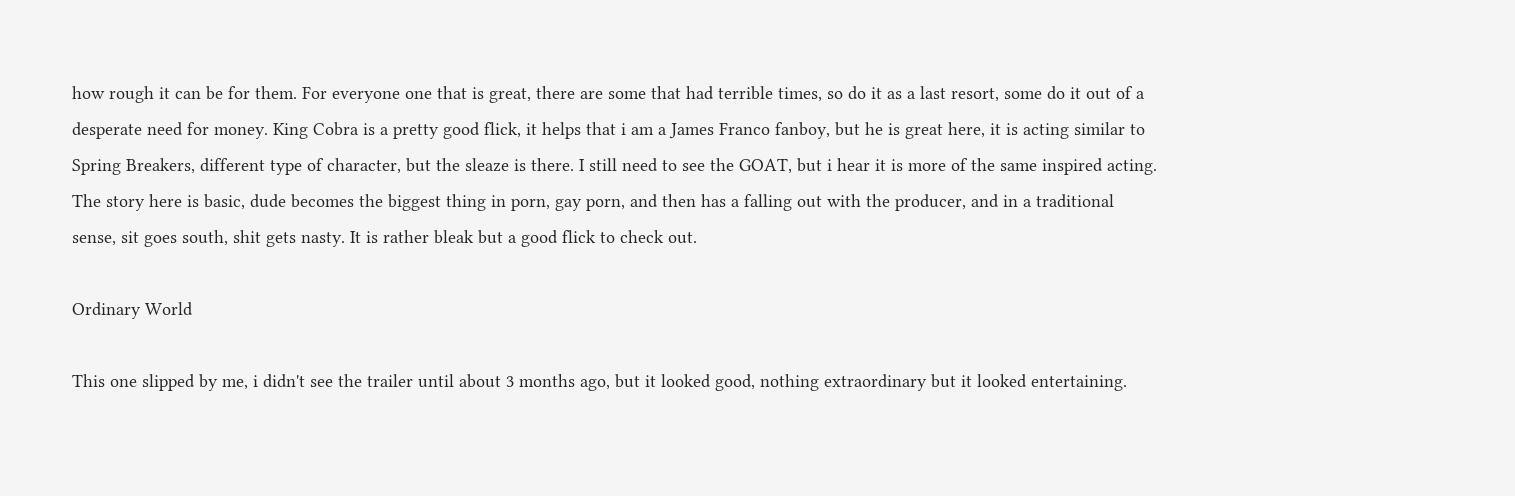how rough it can be for them. For everyone one that is great, there are some that had terrible times, so do it as a last resort, some do it out of a desperate need for money. King Cobra is a pretty good flick, it helps that i am a James Franco fanboy, but he is great here, it is acting similar to Spring Breakers, different type of character, but the sleaze is there. I still need to see the GOAT, but i hear it is more of the same inspired acting. The story here is basic, dude becomes the biggest thing in porn, gay porn, and then has a falling out with the producer, and in a traditional sense, sit goes south, shit gets nasty. It is rather bleak but a good flick to check out.

Ordinary World

This one slipped by me, i didn't see the trailer until about 3 months ago, but it looked good, nothing extraordinary but it looked entertaining.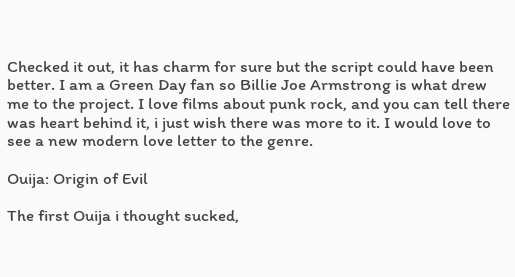Checked it out, it has charm for sure but the script could have been better. I am a Green Day fan so Billie Joe Armstrong is what drew me to the project. I love films about punk rock, and you can tell there was heart behind it, i just wish there was more to it. I would love to see a new modern love letter to the genre.

Ouija: Origin of Evil

The first Ouija i thought sucked,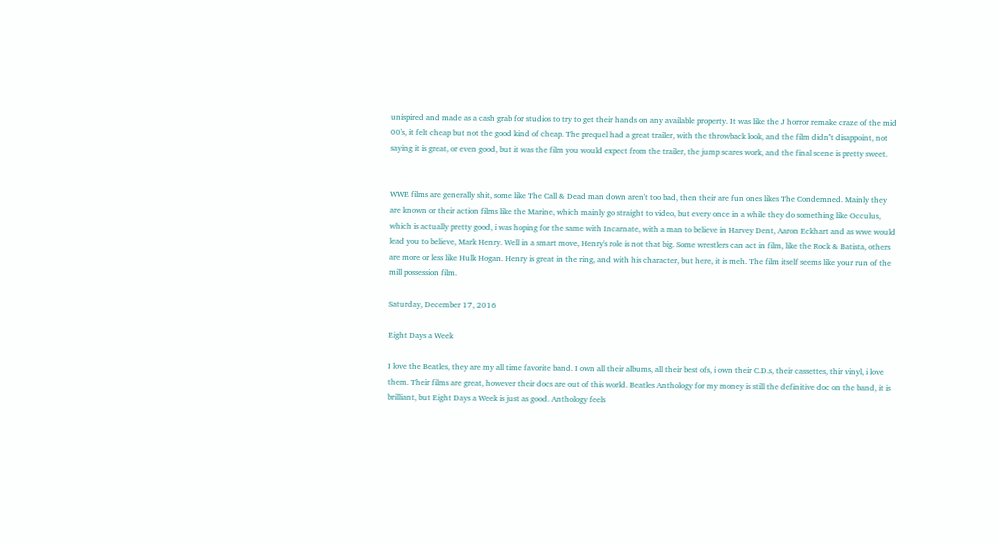unispired and made as a cash grab for studios to try to get their hands on any available property. It was like the J horror remake craze of the mid 00's, it felt cheap but not the good kind of cheap. The prequel had a great trailer, with the throwback look, and the film didn''t disappoint, not saying it is great, or even good, but it was the film you would expect from the trailer, the jump scares work, and the final scene is pretty sweet.


WWE films are generally shit, some like The Call & Dead man down aren't too bad, then their are fun ones likes The Condemned. Mainly they are known or their action films like the Marine, which mainly go straight to video, but every once in a while they do something like Occulus, which is actually pretty good, i was hoping for the same with Incarnate, with a man to believe in Harvey Dent, Aaron Eckhart and as wwe would lead you to believe, Mark Henry. Well in a smart move, Henry's role is not that big. Some wrestlers can act in film, like the Rock & Batista, others are more or less like Hulk Hogan. Henry is great in the ring, and with his character, but here, it is meh. The film itself seems like your run of the mill possession film.

Saturday, December 17, 2016

Eight Days a Week

I love the Beatles, they are my all time favorite band. I own all their albums, all their best ofs, i own their C.D.s, their cassettes, thir vinyl, i love them. Their films are great, however their docs are out of this world. Beatles Anthology for my money is still the definitive doc on the band, it is brilliant, but Eight Days a Week is just as good. Anthology feels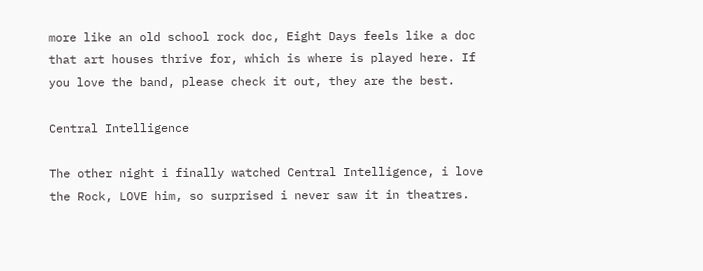more like an old school rock doc, Eight Days feels like a doc that art houses thrive for, which is where is played here. If you love the band, please check it out, they are the best.

Central Intelligence

The other night i finally watched Central Intelligence, i love the Rock, LOVE him, so surprised i never saw it in theatres.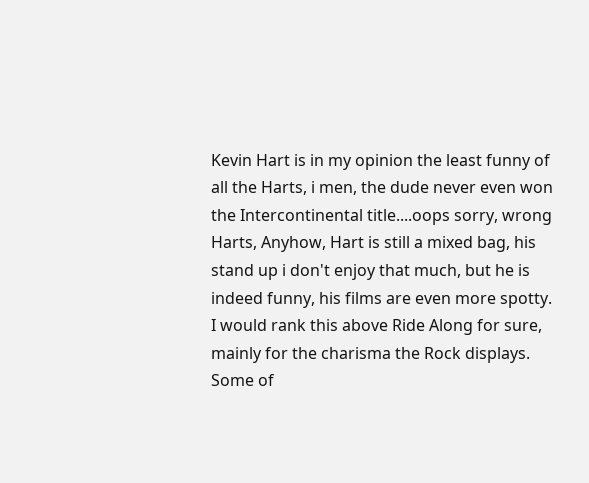Kevin Hart is in my opinion the least funny of all the Harts, i men, the dude never even won the Intercontinental title....oops sorry, wrong Harts, Anyhow, Hart is still a mixed bag, his stand up i don't enjoy that much, but he is indeed funny, his films are even more spotty. I would rank this above Ride Along for sure, mainly for the charisma the Rock displays. Some of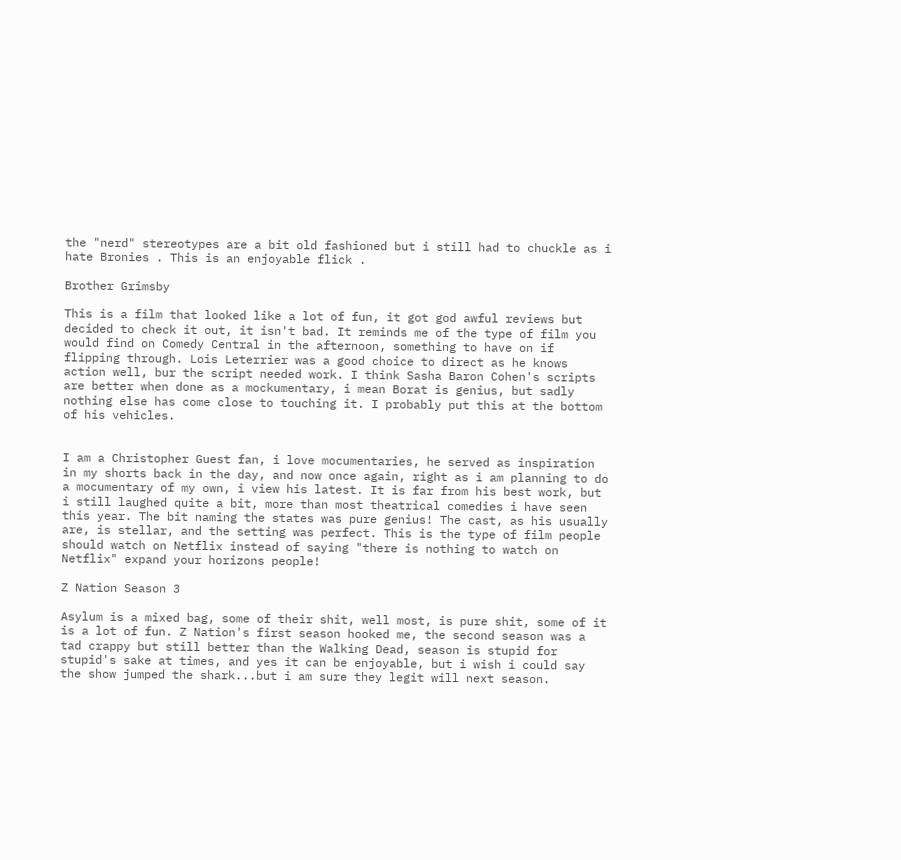the "nerd" stereotypes are a bit old fashioned but i still had to chuckle as i hate Bronies . This is an enjoyable flick .

Brother Grimsby

This is a film that looked like a lot of fun, it got god awful reviews but decided to check it out, it isn't bad. It reminds me of the type of film you would find on Comedy Central in the afternoon, something to have on if flipping through. Lois Leterrier was a good choice to direct as he knows action well, bur the script needed work. I think Sasha Baron Cohen's scripts are better when done as a mockumentary, i mean Borat is genius, but sadly nothing else has come close to touching it. I probably put this at the bottom of his vehicles.


I am a Christopher Guest fan, i love mocumentaries, he served as inspiration in my shorts back in the day, and now once again, right as i am planning to do a mocumentary of my own, i view his latest. It is far from his best work, but i still laughed quite a bit, more than most theatrical comedies i have seen this year. The bit naming the states was pure genius! The cast, as his usually are, is stellar, and the setting was perfect. This is the type of film people should watch on Netflix instead of saying "there is nothing to watch on Netflix" expand your horizons people!

Z Nation Season 3

Asylum is a mixed bag, some of their shit, well most, is pure shit, some of it is a lot of fun. Z Nation's first season hooked me, the second season was a tad crappy but still better than the Walking Dead, season is stupid for stupid's sake at times, and yes it can be enjoyable, but i wish i could say the show jumped the shark...but i am sure they legit will next season.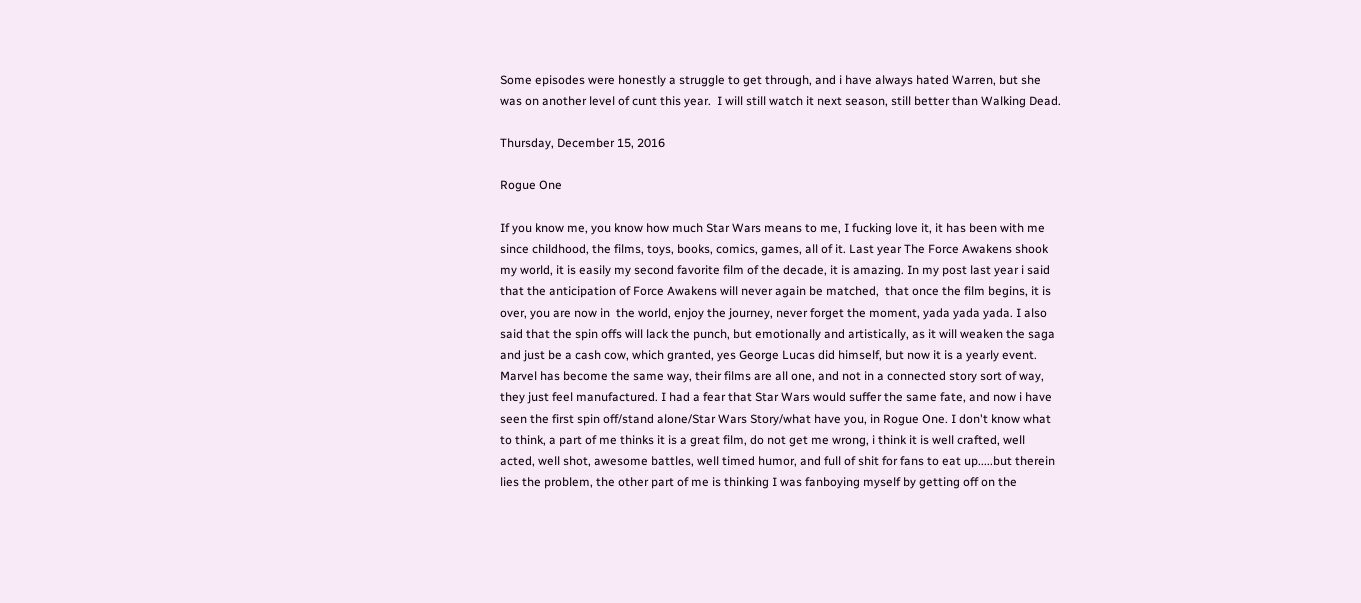Some episodes were honestly a struggle to get through, and i have always hated Warren, but she was on another level of cunt this year.  I will still watch it next season, still better than Walking Dead.

Thursday, December 15, 2016

Rogue One

If you know me, you know how much Star Wars means to me, I fucking love it, it has been with me since childhood, the films, toys, books, comics, games, all of it. Last year The Force Awakens shook my world, it is easily my second favorite film of the decade, it is amazing. In my post last year i said that the anticipation of Force Awakens will never again be matched,  that once the film begins, it is over, you are now in  the world, enjoy the journey, never forget the moment, yada yada yada. I also said that the spin offs will lack the punch, but emotionally and artistically, as it will weaken the saga and just be a cash cow, which granted, yes George Lucas did himself, but now it is a yearly event. Marvel has become the same way, their films are all one, and not in a connected story sort of way, they just feel manufactured. I had a fear that Star Wars would suffer the same fate, and now i have seen the first spin off/stand alone/Star Wars Story/what have you, in Rogue One. I don't know what to think, a part of me thinks it is a great film, do not get me wrong, i think it is well crafted, well acted, well shot, awesome battles, well timed humor, and full of shit for fans to eat up.....but therein lies the problem, the other part of me is thinking I was fanboying myself by getting off on the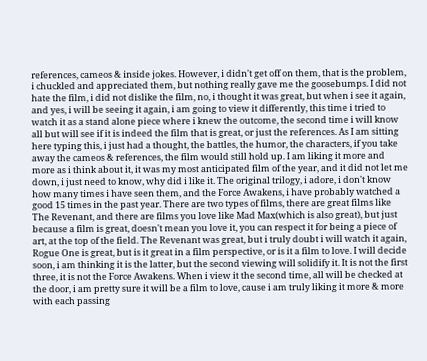references, cameos & inside jokes. However, i didn't get off on them, that is the problem, i chuckled and appreciated them, but nothing really gave me the goosebumps. I did not hate the film, i did not dislike the film, no, i thought it was great, but when i see it again, and yes, i will be seeing it again, i am going to view it differently, this time i tried to watch it as a stand alone piece where i knew the outcome, the second time i will know all but will see if it is indeed the film that is great, or just the references. As I am sitting here typing this, i just had a thought, the battles, the humor, the characters, if you take away the cameos & references, the film would still hold up. I am liking it more and more as i think about it, it was my most anticipated film of the year, and it did not let me down, i just need to know, why did i like it. The original trilogy, i adore, i don't know how many times i have seen them, and the Force Awakens, i have probably watched a good 15 times in the past year. There are two types of films, there are great films like The Revenant, and there are films you love like Mad Max(which is also great), but just because a film is great, doesn't mean you love it, you can respect it for being a piece of art, at the top of the field. The Revenant was great, but i truly doubt i will watch it again, Rogue One is great, but is it great in a film perspective, or is it a film to love. I will decide soon, i am thinking it is the latter, but the second viewing will solidify it. It is not the first three, it is not the Force Awakens. When i view it the second time, all will be checked at the door, i am pretty sure it will be a film to love, cause i am truly liking it more & more with each passing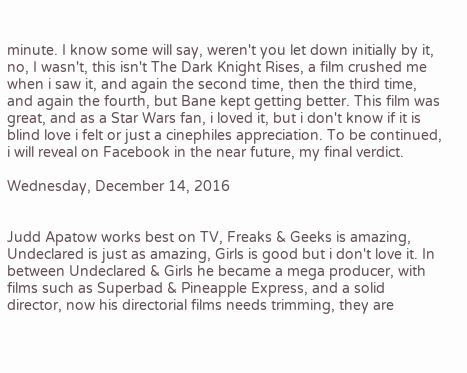minute. I know some will say, weren't you let down initially by it, no, I wasn't, this isn't The Dark Knight Rises, a film crushed me when i saw it, and again the second time, then the third time, and again the fourth, but Bane kept getting better. This film was great, and as a Star Wars fan, i loved it, but i don't know if it is blind love i felt or just a cinephiles appreciation. To be continued, i will reveal on Facebook in the near future, my final verdict.

Wednesday, December 14, 2016


Judd Apatow works best on TV, Freaks & Geeks is amazing, Undeclared is just as amazing, Girls is good but i don't love it. In between Undeclared & Girls he became a mega producer, with films such as Superbad & Pineapple Express, and a solid director, now his directorial films needs trimming, they are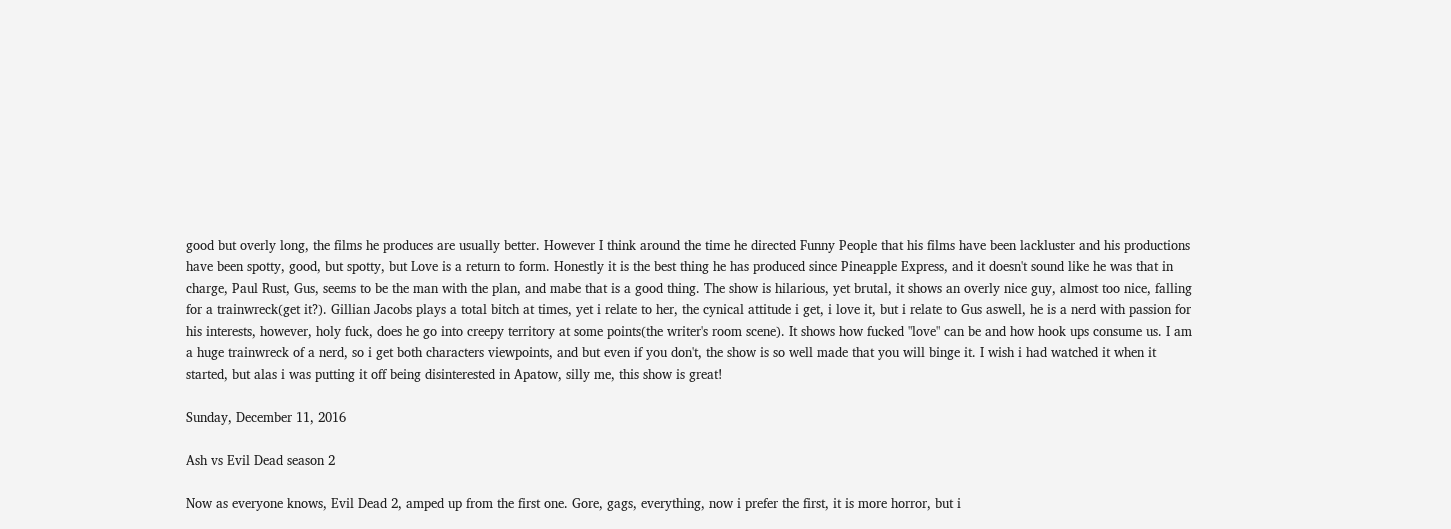good but overly long, the films he produces are usually better. However I think around the time he directed Funny People that his films have been lackluster and his productions have been spotty, good, but spotty, but Love is a return to form. Honestly it is the best thing he has produced since Pineapple Express, and it doesn't sound like he was that in charge, Paul Rust, Gus, seems to be the man with the plan, and mabe that is a good thing. The show is hilarious, yet brutal, it shows an overly nice guy, almost too nice, falling for a trainwreck(get it?). Gillian Jacobs plays a total bitch at times, yet i relate to her, the cynical attitude i get, i love it, but i relate to Gus aswell, he is a nerd with passion for his interests, however, holy fuck, does he go into creepy territory at some points(the writer's room scene). It shows how fucked "love" can be and how hook ups consume us. I am a huge trainwreck of a nerd, so i get both characters viewpoints, and but even if you don't, the show is so well made that you will binge it. I wish i had watched it when it started, but alas i was putting it off being disinterested in Apatow, silly me, this show is great!

Sunday, December 11, 2016

Ash vs Evil Dead season 2

Now as everyone knows, Evil Dead 2, amped up from the first one. Gore, gags, everything, now i prefer the first, it is more horror, but i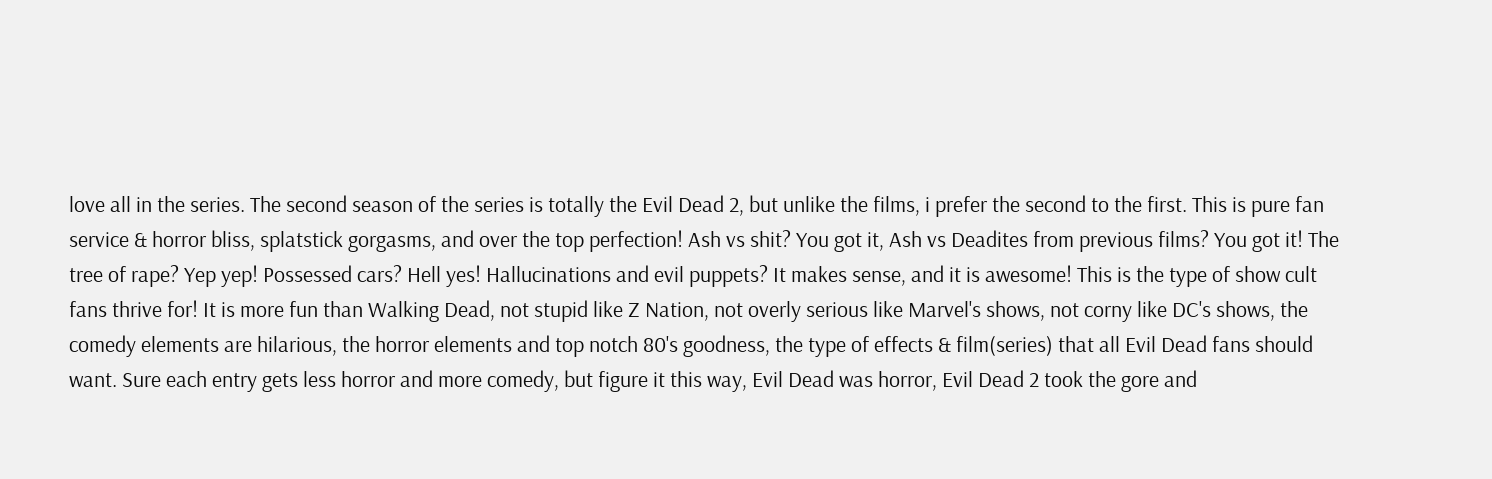love all in the series. The second season of the series is totally the Evil Dead 2, but unlike the films, i prefer the second to the first. This is pure fan service & horror bliss, splatstick gorgasms, and over the top perfection! Ash vs shit? You got it, Ash vs Deadites from previous films? You got it! The tree of rape? Yep yep! Possessed cars? Hell yes! Hallucinations and evil puppets? It makes sense, and it is awesome! This is the type of show cult fans thrive for! It is more fun than Walking Dead, not stupid like Z Nation, not overly serious like Marvel's shows, not corny like DC's shows, the comedy elements are hilarious, the horror elements and top notch 80's goodness, the type of effects & film(series) that all Evil Dead fans should want. Sure each entry gets less horror and more comedy, but figure it this way, Evil Dead was horror, Evil Dead 2 took the gore and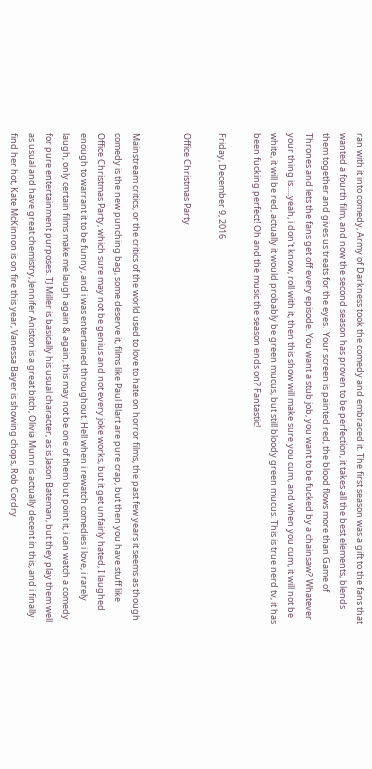ran with it into comedy, Army of Darkness took the comedy and embraced it. The first season was a gift to the fans that wanted a fourth film, and now the second season has proven to be perfection, it takes all the best elements, blends them together and gives us treats for the eyes.  Your screen is painted red, the blood flows more than Game of Thrones and lets the fans get off every episode. You want a stub job, you want to be fucked by a chainsaw? Whatever your thing is.....yeah, i don't know, roll with it, then this show will make sure you cum, and when you cum, it will not be white, it will be red, actually it would probably be green mucus, but still bloody green mucus. This is true nerd tv, it has been fucking perfect! Oh and the music the season ends on? Fantastic!

Friday, December 9, 2016

Office Christmas Party


Mainstream critics, or the critics of the world used to love to hate on horror films, the past few years it seems as though comedy is the new punching bag, some deserve it, films like Paul Blart are pure crap, but then you have stuff like Office Christmas Party, which sure may not be genius and not every joke works, but it get unfairly hated, I laughed enough to warrant it to be funny, and i was entertained throughout. Hell when i rewatch comedies i love, i rarely laugh, only certain films make me laugh again & again, this may not be one of them but point it, i can watch a comedy for pure entertainment purposes. TJ Miller is basically his usual character, as is Jason Bateman, but they play them well as usual and have great chemistry, Jennifer Aniston is a great bitch, Olivia Munn is actually decent in this, and i finally find her hot, Kate McKinnon is on fire this year, Vanessa Bayer is showing chops, Rob Cordry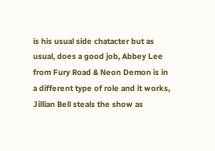is his usual side chatacter but as usual, does a good job, Abbey Lee from Fury Road & Neon Demon is in a different type of role and it works, Jillian Bell steals the show as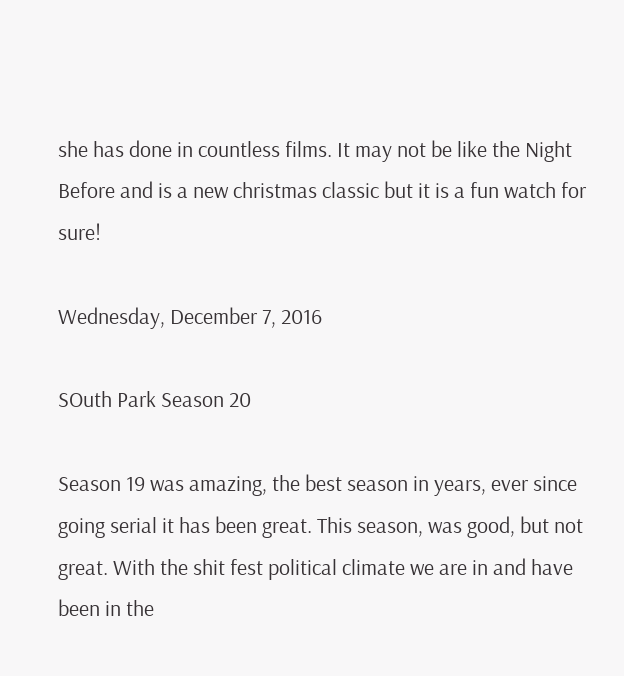she has done in countless films. It may not be like the Night Before and is a new christmas classic but it is a fun watch for sure!

Wednesday, December 7, 2016

SOuth Park Season 20

Season 19 was amazing, the best season in years, ever since going serial it has been great. This season, was good, but not great. With the shit fest political climate we are in and have been in the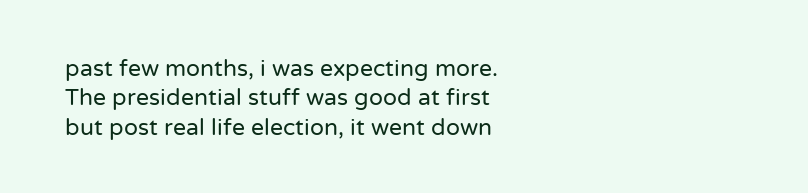past few months, i was expecting more. The presidential stuff was good at first but post real life election, it went down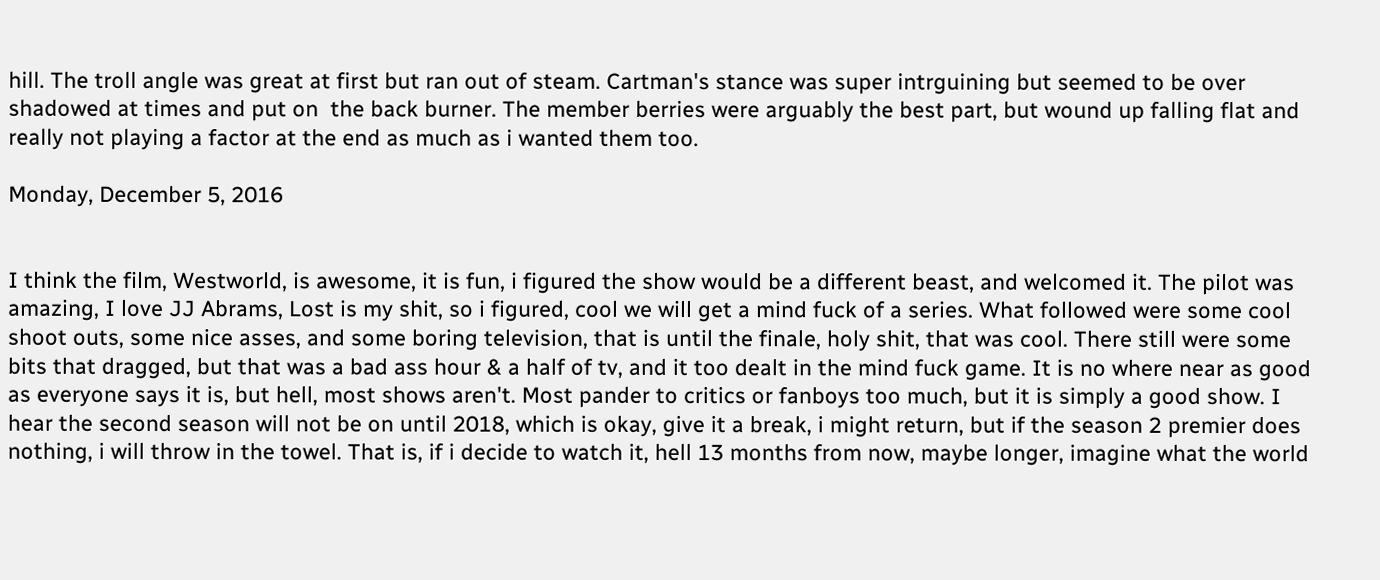hill. The troll angle was great at first but ran out of steam. Cartman's stance was super intrguining but seemed to be over shadowed at times and put on  the back burner. The member berries were arguably the best part, but wound up falling flat and really not playing a factor at the end as much as i wanted them too.

Monday, December 5, 2016


I think the film, Westworld, is awesome, it is fun, i figured the show would be a different beast, and welcomed it. The pilot was amazing, I love JJ Abrams, Lost is my shit, so i figured, cool we will get a mind fuck of a series. What followed were some cool shoot outs, some nice asses, and some boring television, that is until the finale, holy shit, that was cool. There still were some bits that dragged, but that was a bad ass hour & a half of tv, and it too dealt in the mind fuck game. It is no where near as good as everyone says it is, but hell, most shows aren't. Most pander to critics or fanboys too much, but it is simply a good show. I hear the second season will not be on until 2018, which is okay, give it a break, i might return, but if the season 2 premier does nothing, i will throw in the towel. That is, if i decide to watch it, hell 13 months from now, maybe longer, imagine what the world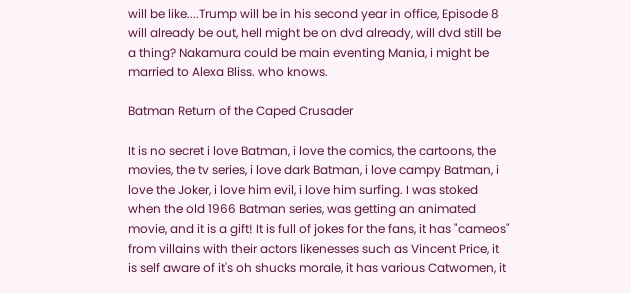will be like....Trump will be in his second year in office, Episode 8 will already be out, hell might be on dvd already, will dvd still be a thing? Nakamura could be main eventing Mania, i might be married to Alexa Bliss. who knows.

Batman Return of the Caped Crusader

It is no secret i love Batman, i love the comics, the cartoons, the movies, the tv series, i love dark Batman, i love campy Batman, i love the Joker, i love him evil, i love him surfing. I was stoked when the old 1966 Batman series, was getting an animated movie, and it is a gift! It is full of jokes for the fans, it has "cameos" from villains with their actors likenesses such as Vincent Price, it is self aware of it's oh shucks morale, it has various Catwomen, it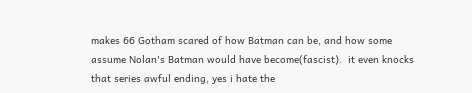makes 66 Gotham scared of how Batman can be, and how some assume Nolan's Batman would have become(fascist).  it even knocks that series awful ending, yes i hate the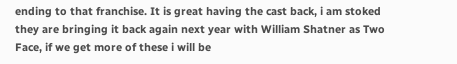ending to that franchise. It is great having the cast back, i am stoked they are bringing it back again next year with William Shatner as Two Face, if we get more of these i will be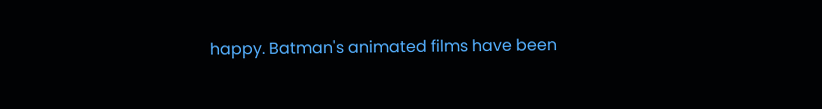happy. Batman's animated films have been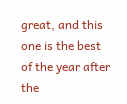great, and this one is the best of the year after the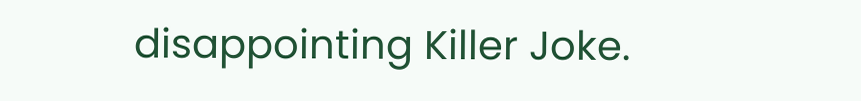disappointing Killer Joke.